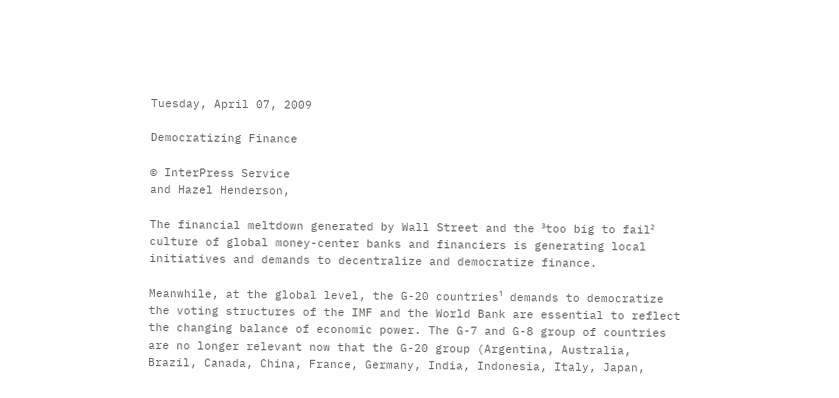Tuesday, April 07, 2009

Democratizing Finance

© InterPress Service
and Hazel Henderson,

The financial meltdown generated by Wall Street and the ³too big to fail²
culture of global money-center banks and financiers is generating local
initiatives and demands to decentralize and democratize finance.

Meanwhile, at the global level, the G-20 countries¹ demands to democratize
the voting structures of the IMF and the World Bank are essential to reflect
the changing balance of economic power. The G-7 and G-8 group of countries
are no longer relevant now that the G-20 group (Argentina, Australia,
Brazil, Canada, China, France, Germany, India, Indonesia, Italy, Japan,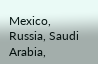Mexico, Russia, Saudi Arabia,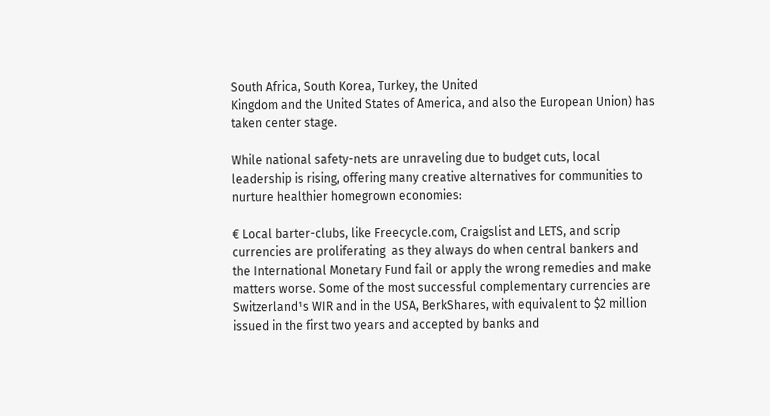South Africa, South Korea, Turkey, the United
Kingdom and the United States of America, and also the European Union) has
taken center stage.

While national safety-nets are unraveling due to budget cuts, local
leadership is rising, offering many creative alternatives for communities to
nurture healthier homegrown economies:

€ Local barter-clubs, like Freecycle.com, Craigslist and LETS, and scrip
currencies are proliferating  as they always do when central bankers and
the International Monetary Fund fail or apply the wrong remedies and make
matters worse. Some of the most successful complementary currencies are
Switzerland¹s WIR and in the USA, BerkShares, with equivalent to $2 million
issued in the first two years and accepted by banks and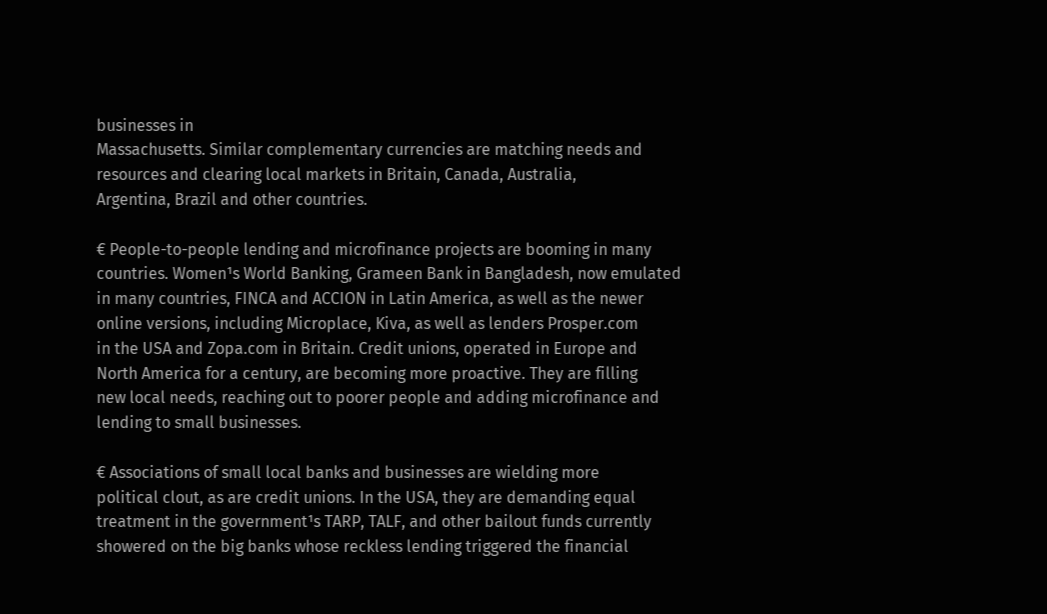businesses in
Massachusetts. Similar complementary currencies are matching needs and
resources and clearing local markets in Britain, Canada, Australia,
Argentina, Brazil and other countries.

€ People-to-people lending and microfinance projects are booming in many
countries. Women¹s World Banking, Grameen Bank in Bangladesh, now emulated
in many countries, FINCA and ACCION in Latin America, as well as the newer
online versions, including Microplace, Kiva, as well as lenders Prosper.com
in the USA and Zopa.com in Britain. Credit unions, operated in Europe and
North America for a century, are becoming more proactive. They are filling
new local needs, reaching out to poorer people and adding microfinance and
lending to small businesses.

€ Associations of small local banks and businesses are wielding more
political clout, as are credit unions. In the USA, they are demanding equal
treatment in the government¹s TARP, TALF, and other bailout funds currently
showered on the big banks whose reckless lending triggered the financial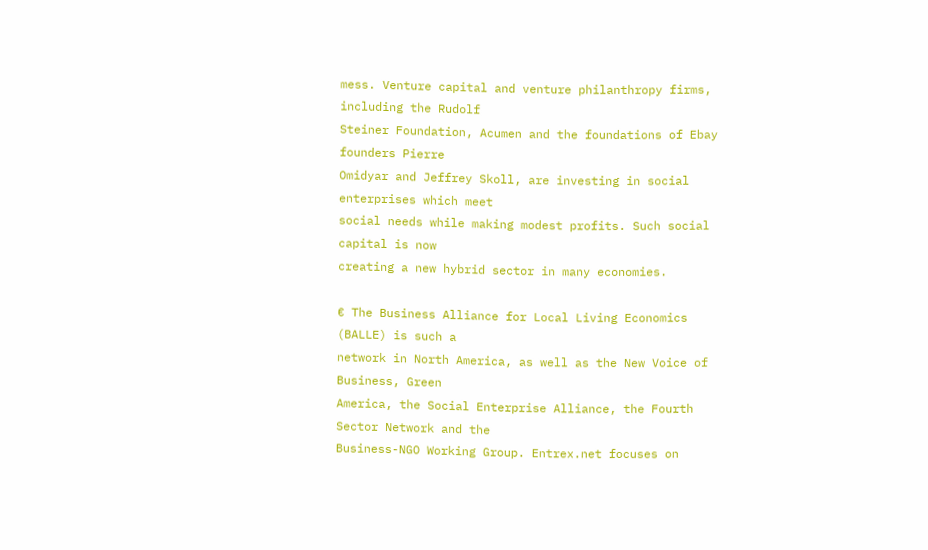mess. Venture capital and venture philanthropy firms, including the Rudolf
Steiner Foundation, Acumen and the foundations of Ebay founders Pierre
Omidyar and Jeffrey Skoll, are investing in social enterprises which meet
social needs while making modest profits. Such social capital is now
creating a new hybrid sector in many economies.

€ The Business Alliance for Local Living Economics (BALLE) is such a
network in North America, as well as the New Voice of Business, Green
America, the Social Enterprise Alliance, the Fourth Sector Network and the
Business-NGO Working Group. Entrex.net focuses on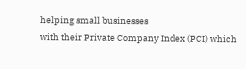helping small businesses
with their Private Company Index (PCI) which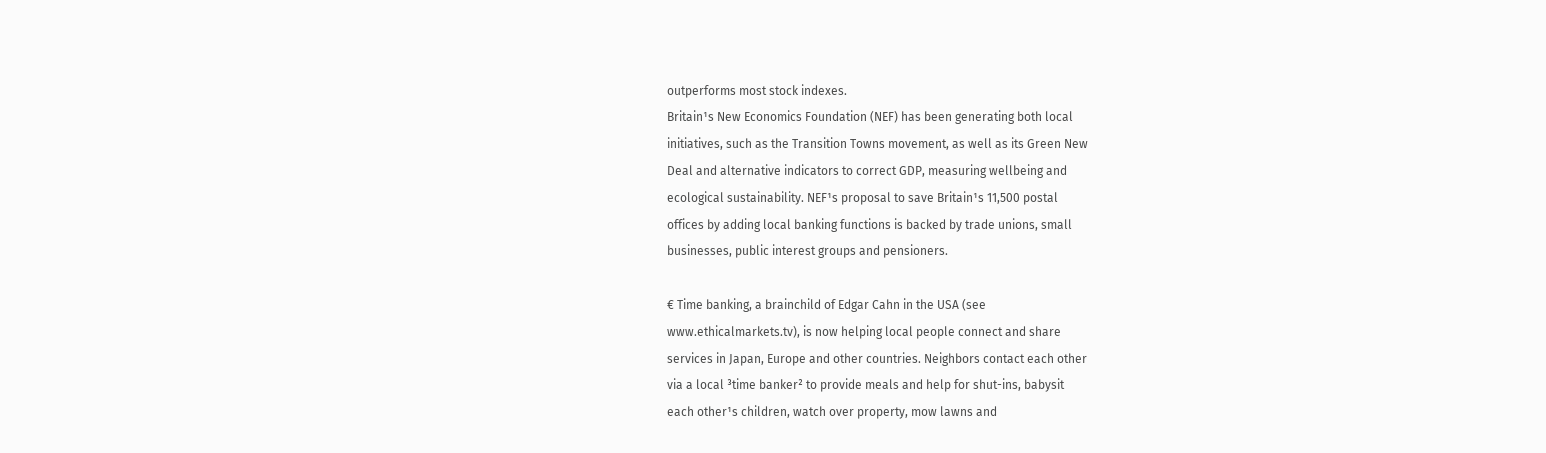outperforms most stock indexes.
Britain¹s New Economics Foundation (NEF) has been generating both local
initiatives, such as the Transition Towns movement, as well as its Green New
Deal and alternative indicators to correct GDP, measuring wellbeing and
ecological sustainability. NEF¹s proposal to save Britain¹s 11,500 postal
offices by adding local banking functions is backed by trade unions, small
businesses, public interest groups and pensioners.

€ Time banking, a brainchild of Edgar Cahn in the USA (see
www.ethicalmarkets.tv), is now helping local people connect and share
services in Japan, Europe and other countries. Neighbors contact each other
via a local ³time banker² to provide meals and help for shut-ins, babysit
each other¹s children, watch over property, mow lawns and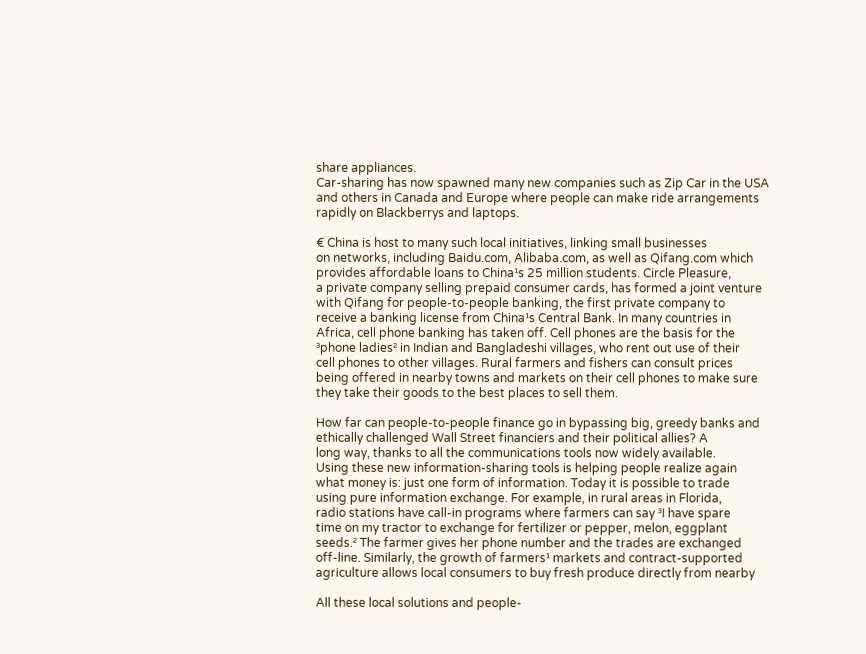share appliances.
Car-sharing has now spawned many new companies such as Zip Car in the USA
and others in Canada and Europe where people can make ride arrangements
rapidly on Blackberrys and laptops.

€ China is host to many such local initiatives, linking small businesses
on networks, including Baidu.com, Alibaba.com, as well as Qifang.com which
provides affordable loans to China¹s 25 million students. Circle Pleasure,
a private company selling prepaid consumer cards, has formed a joint venture
with Qifang for people-to-people banking, the first private company to
receive a banking license from China¹s Central Bank. In many countries in
Africa, cell phone banking has taken off. Cell phones are the basis for the
³phone ladies² in Indian and Bangladeshi villages, who rent out use of their
cell phones to other villages. Rural farmers and fishers can consult prices
being offered in nearby towns and markets on their cell phones to make sure
they take their goods to the best places to sell them.

How far can people-to-people finance go in bypassing big, greedy banks and
ethically challenged Wall Street financiers and their political allies? A
long way, thanks to all the communications tools now widely available.
Using these new information-sharing tools is helping people realize again
what money is: just one form of information. Today it is possible to trade
using pure information exchange. For example, in rural areas in Florida,
radio stations have call-in programs where farmers can say ³I have spare
time on my tractor to exchange for fertilizer or pepper, melon, eggplant
seeds.² The farmer gives her phone number and the trades are exchanged
off-line. Similarly, the growth of farmers¹ markets and contract-supported
agriculture allows local consumers to buy fresh produce directly from nearby

All these local solutions and people-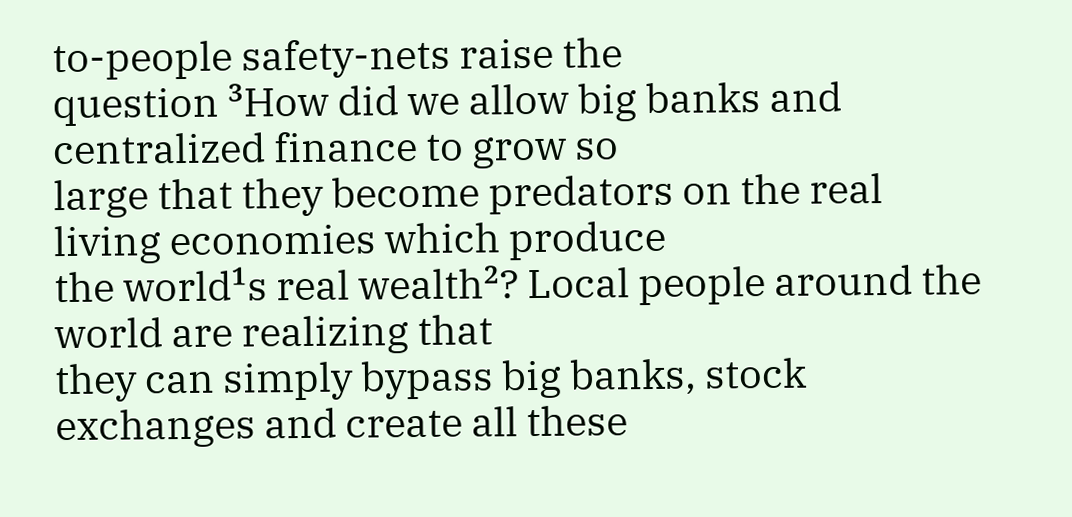to-people safety-nets raise the
question ³How did we allow big banks and centralized finance to grow so
large that they become predators on the real living economies which produce
the world¹s real wealth²? Local people around the world are realizing that
they can simply bypass big banks, stock exchanges and create all these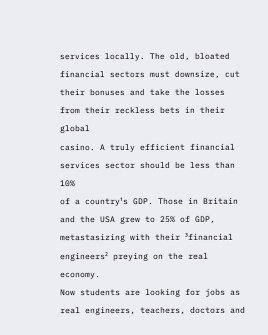services locally. The old, bloated financial sectors must downsize, cut
their bonuses and take the losses from their reckless bets in their global
casino. A truly efficient financial services sector should be less than 10%
of a country¹s GDP. Those in Britain and the USA grew to 25% of GDP,
metastasizing with their ³financial engineers² preying on the real economy.
Now students are looking for jobs as real engineers, teachers, doctors and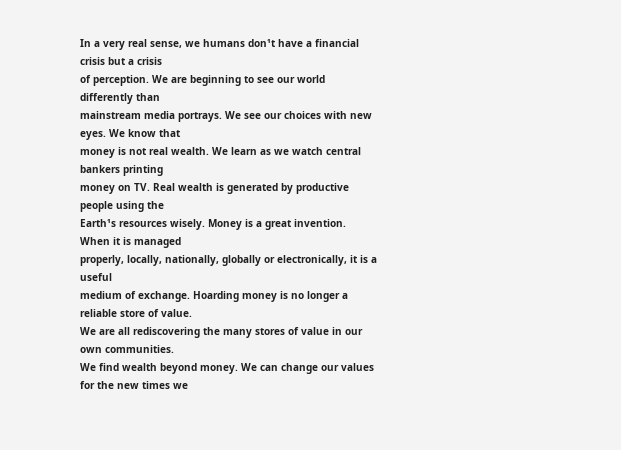In a very real sense, we humans don¹t have a financial crisis but a crisis
of perception. We are beginning to see our world differently than
mainstream media portrays. We see our choices with new eyes. We know that
money is not real wealth. We learn as we watch central bankers printing
money on TV. Real wealth is generated by productive people using the
Earth¹s resources wisely. Money is a great invention. When it is managed
properly, locally, nationally, globally or electronically, it is a useful
medium of exchange. Hoarding money is no longer a reliable store of value.
We are all rediscovering the many stores of value in our own communities.
We find wealth beyond money. We can change our values for the new times we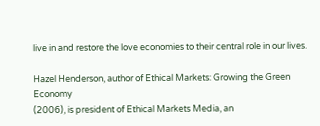live in and restore the love economies to their central role in our lives.

Hazel Henderson, author of Ethical Markets: Growing the Green Economy
(2006), is president of Ethical Markets Media, an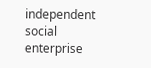independent social
enterprise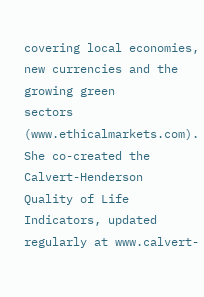covering local economies, new currencies and the growing green
sectors (www.ethicalmarkets.com). She co-created the Calvert-Henderson
Quality of Life Indicators, updated regularly at www.calvert-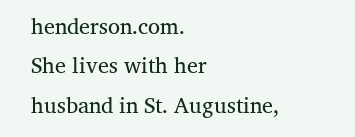henderson.com.
She lives with her husband in St. Augustine,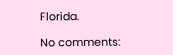Florida.

No comments: